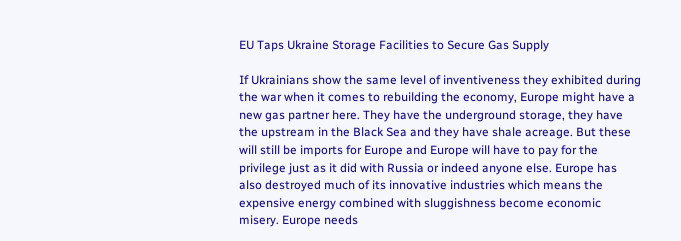EU Taps Ukraine Storage Facilities to Secure Gas Supply

If Ukrainians show the same level of inventiveness they exhibited during the war when it comes to rebuilding the economy, Europe might have a new gas partner here. They have the underground storage, they have the upstream in the Black Sea and they have shale acreage. But these will still be imports for Europe and Europe will have to pay for the privilege just as it did with Russia or indeed anyone else. Europe has also destroyed much of its innovative industries which means the expensive energy combined with sluggishness become economic misery. Europe needs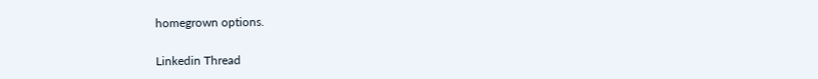homegrown options.

Linkedin Thread